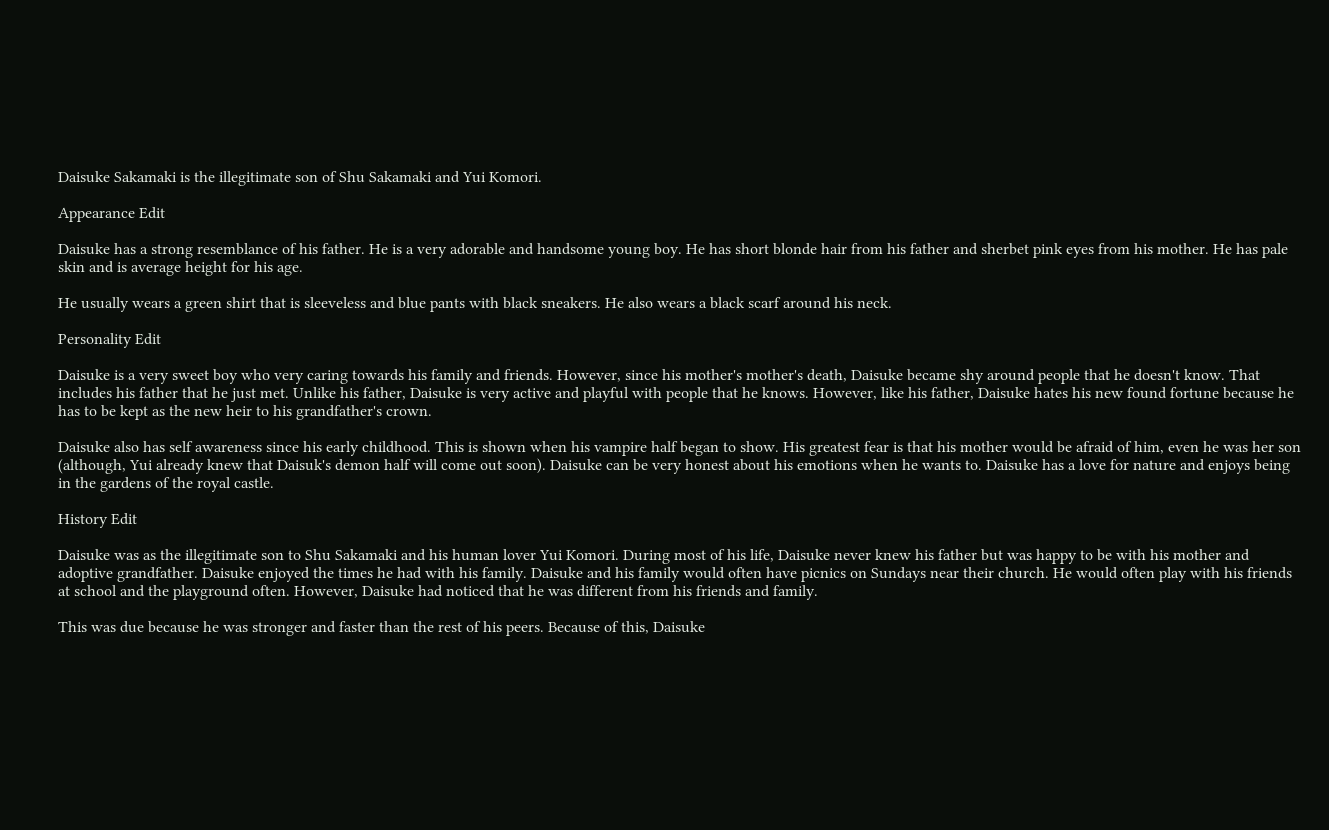Daisuke Sakamaki is the illegitimate son of Shu Sakamaki and Yui Komori.

Appearance Edit

Daisuke has a strong resemblance of his father. He is a very adorable and handsome young boy. He has short blonde hair from his father and sherbet pink eyes from his mother. He has pale skin and is average height for his age.

He usually wears a green shirt that is sleeveless and blue pants with black sneakers. He also wears a black scarf around his neck.

Personality Edit

Daisuke is a very sweet boy who very caring towards his family and friends. However, since his mother's mother's death, Daisuke became shy around people that he doesn't know. That includes his father that he just met. Unlike his father, Daisuke is very active and playful with people that he knows. However, like his father, Daisuke hates his new found fortune because he has to be kept as the new heir to his grandfather's crown.

Daisuke also has self awareness since his early childhood. This is shown when his vampire half began to show. His greatest fear is that his mother would be afraid of him, even he was her son (although, Yui already knew that Daisuk's demon half will come out soon). Daisuke can be very honest about his emotions when he wants to. Daisuke has a love for nature and enjoys being in the gardens of the royal castle.

History Edit

Daisuke was as the illegitimate son to Shu Sakamaki and his human lover Yui Komori. During most of his life, Daisuke never knew his father but was happy to be with his mother and adoptive grandfather. Daisuke enjoyed the times he had with his family. Daisuke and his family would often have picnics on Sundays near their church. He would often play with his friends at school and the playground often. However, Daisuke had noticed that he was different from his friends and family.

This was due because he was stronger and faster than the rest of his peers. Because of this, Daisuke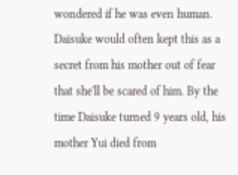wondered if he was even human. Daisuke would often kept this as a secret from his mother out of fear that she'll be scared of him. By the time Daisuke turned 9 years old, his mother Yui died from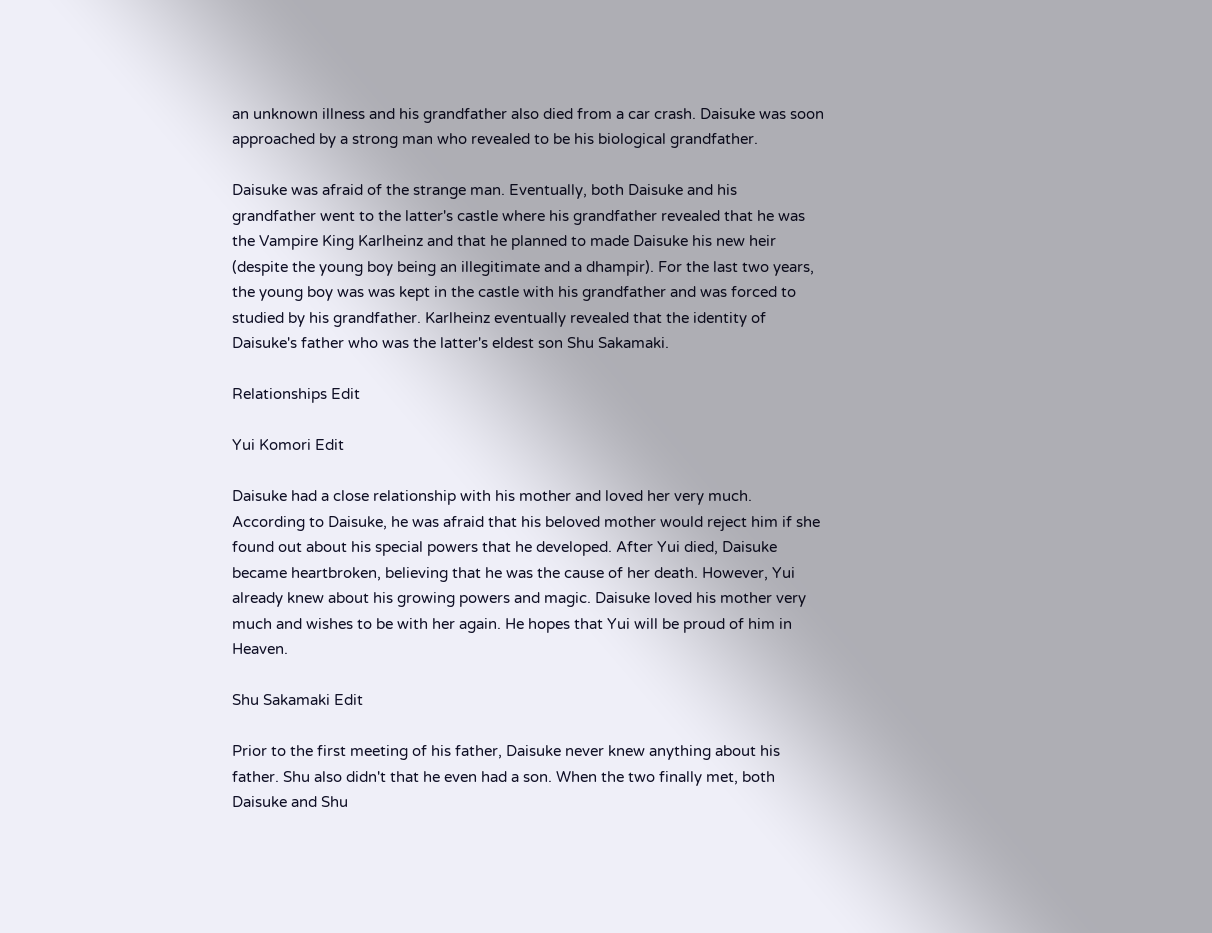an unknown illness and his grandfather also died from a car crash. Daisuke was soon approached by a strong man who revealed to be his biological grandfather.

Daisuke was afraid of the strange man. Eventually, both Daisuke and his grandfather went to the latter's castle where his grandfather revealed that he was the Vampire King Karlheinz and that he planned to made Daisuke his new heir (despite the young boy being an illegitimate and a dhampir). For the last two years, the young boy was was kept in the castle with his grandfather and was forced to studied by his grandfather. Karlheinz eventually revealed that the identity of Daisuke's father who was the latter's eldest son Shu Sakamaki.

Relationships Edit

Yui Komori Edit

Daisuke had a close relationship with his mother and loved her very much. According to Daisuke, he was afraid that his beloved mother would reject him if she found out about his special powers that he developed. After Yui died, Daisuke became heartbroken, believing that he was the cause of her death. However, Yui already knew about his growing powers and magic. Daisuke loved his mother very much and wishes to be with her again. He hopes that Yui will be proud of him in Heaven.

Shu Sakamaki Edit

Prior to the first meeting of his father, Daisuke never knew anything about his father. Shu also didn't that he even had a son. When the two finally met, both Daisuke and Shu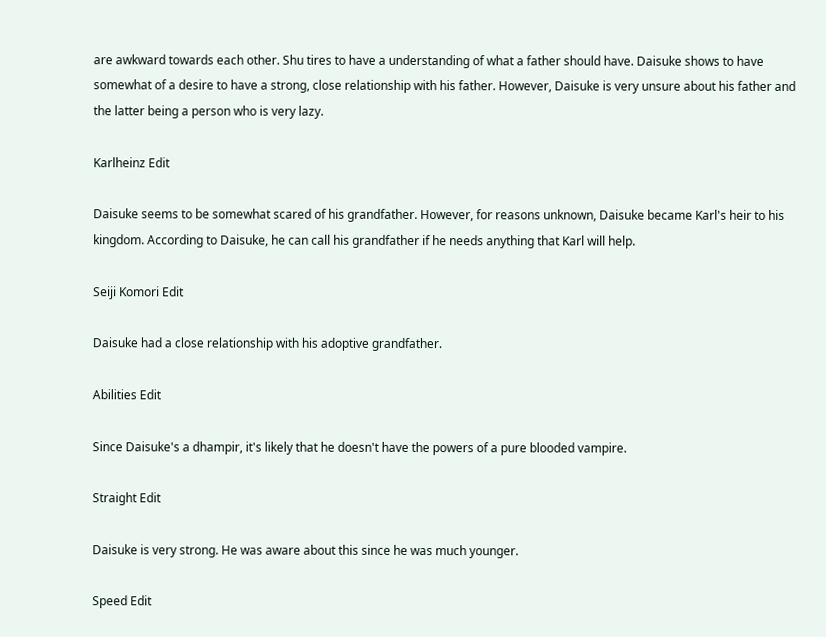are awkward towards each other. Shu tires to have a understanding of what a father should have. Daisuke shows to have somewhat of a desire to have a strong, close relationship with his father. However, Daisuke is very unsure about his father and the latter being a person who is very lazy.

Karlheinz Edit

Daisuke seems to be somewhat scared of his grandfather. However, for reasons unknown, Daisuke became Karl's heir to his kingdom. According to Daisuke, he can call his grandfather if he needs anything that Karl will help.

Seiji Komori Edit

Daisuke had a close relationship with his adoptive grandfather.

Abilities Edit

Since Daisuke's a dhampir, it's likely that he doesn't have the powers of a pure blooded vampire.

Straight Edit

Daisuke is very strong. He was aware about this since he was much younger.

Speed Edit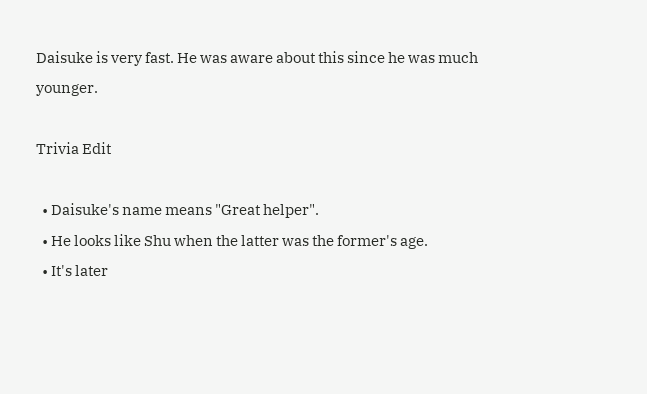Daisuke is very fast. He was aware about this since he was much younger.

Trivia Edit

  • Daisuke's name means "Great helper".
  • He looks like Shu when the latter was the former's age.
  • It's later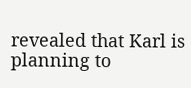revealed that Karl is planning to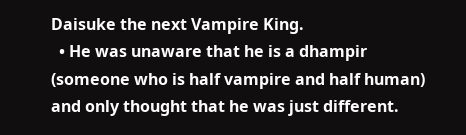Daisuke the next Vampire King.
  • He was unaware that he is a dhampir (someone who is half vampire and half human) and only thought that he was just different.